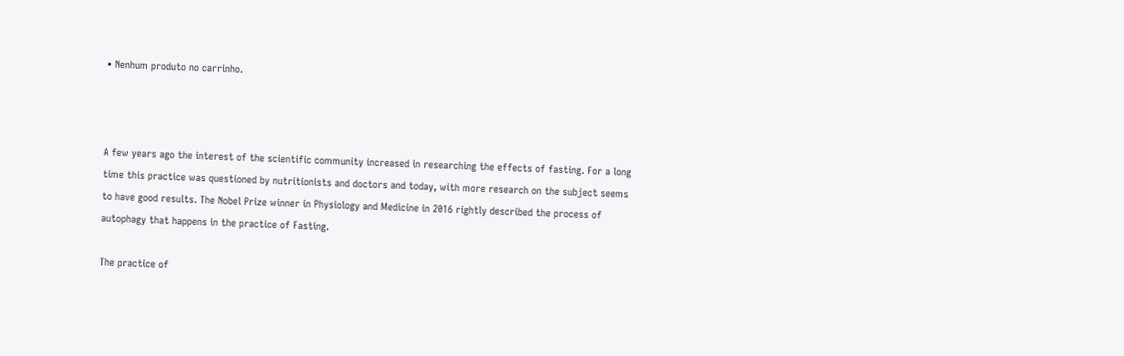• Nenhum produto no carrinho.



A few years ago the interest of the scientific community increased in researching the effects of fasting. For a long time this practice was questioned by nutritionists and doctors and today, with more research on the subject seems to have good results. The Nobel Prize winner in Physiology and Medicine in 2016 rightly described the process of autophagy that happens in the practice of Fasting.

The practice of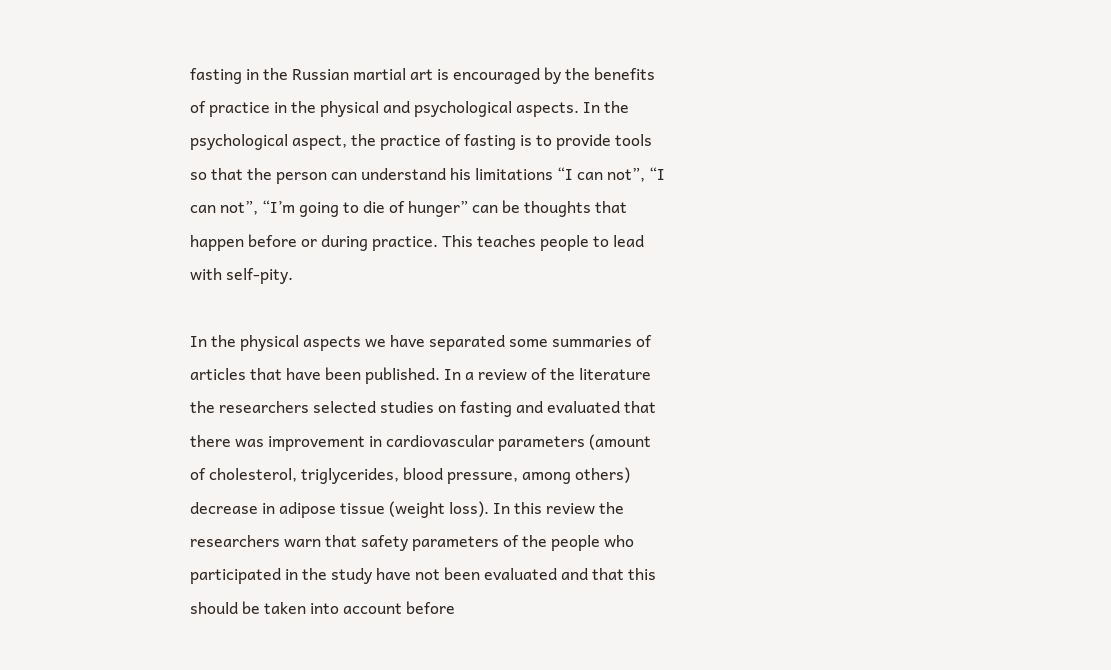fasting in the Russian martial art is encouraged by the benefits of practice in the physical and psychological aspects. In the psychological aspect, the practice of fasting is to provide tools so that the person can understand his limitations “I can not”, “I can not”, “I’m going to die of hunger” can be thoughts that happen before or during practice. This teaches people to lead with self-pity.

In the physical aspects we have separated some summaries of articles that have been published. In a review of the literature the researchers selected studies on fasting and evaluated that there was improvement in cardiovascular parameters (amount of cholesterol, triglycerides, blood pressure, among others) decrease in adipose tissue (weight loss). In this review the researchers warn that safety parameters of the people who participated in the study have not been evaluated and that this should be taken into account before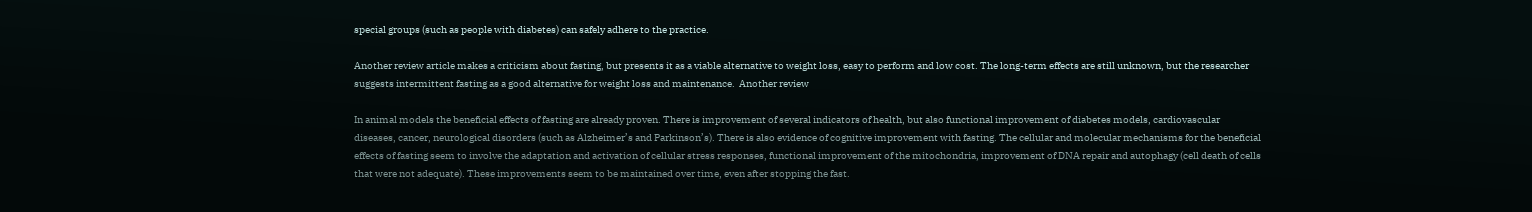special groups (such as people with diabetes) can safely adhere to the practice.

Another review article makes a criticism about fasting, but presents it as a viable alternative to weight loss, easy to perform and low cost. The long-term effects are still unknown, but the researcher suggests intermittent fasting as a good alternative for weight loss and maintenance.  Another review

In animal models the beneficial effects of fasting are already proven. There is improvement of several indicators of health, but also functional improvement of diabetes models, cardiovascular diseases, cancer, neurological disorders (such as Alzheimer’s and Parkinson’s). There is also evidence of cognitive improvement with fasting. The cellular and molecular mechanisms for the beneficial effects of fasting seem to involve the adaptation and activation of cellular stress responses, functional improvement of the mitochondria, improvement of DNA repair and autophagy (cell death of cells that were not adequate). These improvements seem to be maintained over time, even after stopping the fast.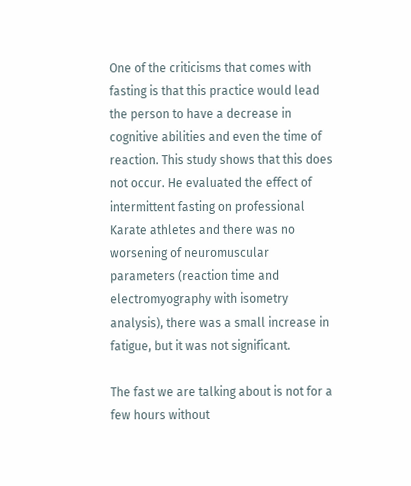One of the criticisms that comes with fasting is that this practice would lead the person to have a decrease in cognitive abilities and even the time of reaction. This study shows that this does not occur. He evaluated the effect of intermittent fasting on professional Karate athletes and there was no worsening of neuromuscular parameters (reaction time and electromyography with isometry analysis), there was a small increase in fatigue, but it was not significant.

The fast we are talking about is not for a few hours without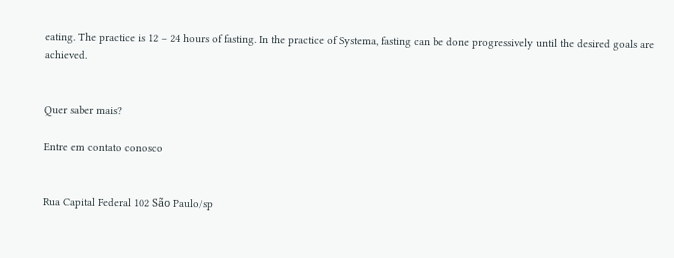eating. The practice is 12 – 24 hours of fasting. In the practice of Systema, fasting can be done progressively until the desired goals are achieved.


Quer saber mais?

Entre em contato conosco


Rua Capital Federal 102 São Paulo/sp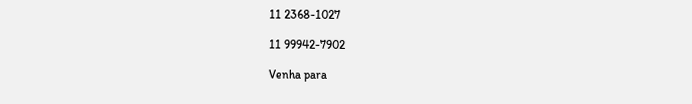11 2368-1027

11 99942-7902

Venha para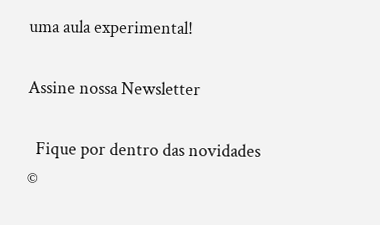uma aula experimental!

Assine nossa Newsletter

  Fique por dentro das novidades
©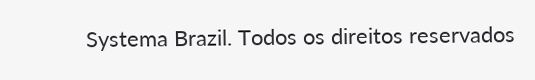Systema Brazil. Todos os direitos reservados